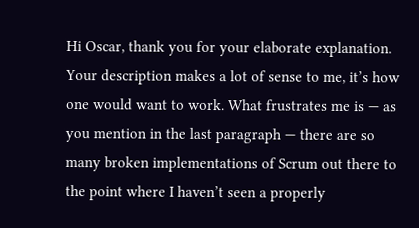Hi Oscar, thank you for your elaborate explanation. Your description makes a lot of sense to me, it’s how one would want to work. What frustrates me is — as you mention in the last paragraph — there are so many broken implementations of Scrum out there to the point where I haven’t seen a properly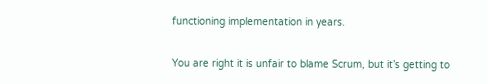functioning implementation in years.

You are right it is unfair to blame Scrum, but it’s getting to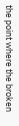the point where the broken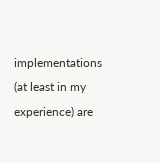implementations (at least in my experience) are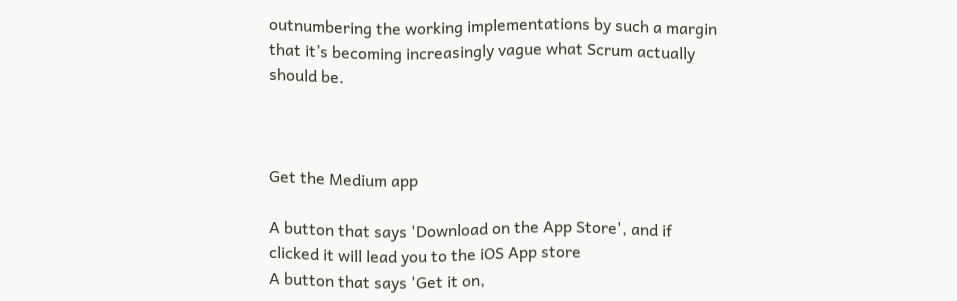outnumbering the working implementations by such a margin that it’s becoming increasingly vague what Scrum actually should be.



Get the Medium app

A button that says 'Download on the App Store', and if clicked it will lead you to the iOS App store
A button that says 'Get it on,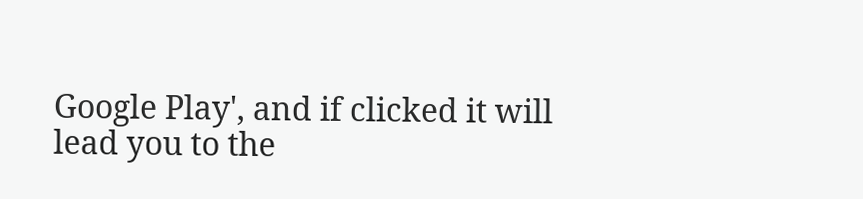Google Play', and if clicked it will lead you to the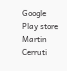Google Play store
Martin Cerruti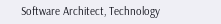Software Architect, Technology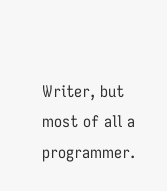Writer, but most of all a programmer.